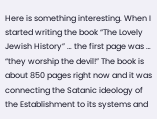Here is something interesting. When I started writing the book “The Lovely Jewish History” … the first page was … “they worship the devil!” The book is about 850 pages right now and it was connecting the Satanic ideology of the Establishment to its systems and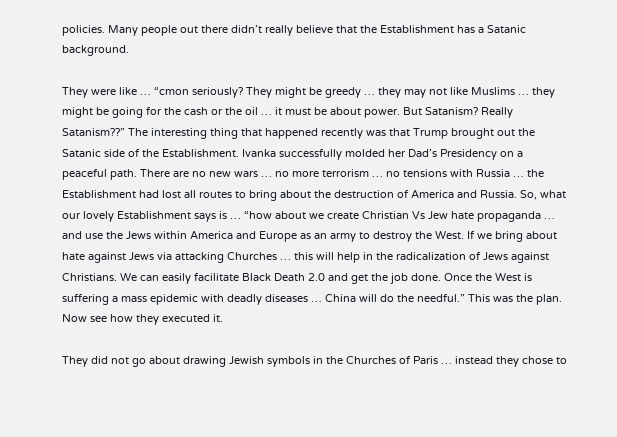policies. Many people out there didn’t really believe that the Establishment has a Satanic background.

They were like … “cmon seriously? They might be greedy … they may not like Muslims … they might be going for the cash or the oil … it must be about power. But Satanism? Really Satanism??” The interesting thing that happened recently was that Trump brought out the Satanic side of the Establishment. Ivanka successfully molded her Dad’s Presidency on a peaceful path. There are no new wars … no more terrorism … no tensions with Russia … the Establishment had lost all routes to bring about the destruction of America and Russia. So, what our lovely Establishment says is … “how about we create Christian Vs Jew hate propaganda … and use the Jews within America and Europe as an army to destroy the West. If we bring about hate against Jews via attacking Churches … this will help in the radicalization of Jews against Christians. We can easily facilitate Black Death 2.0 and get the job done. Once the West is suffering a mass epidemic with deadly diseases … China will do the needful.” This was the plan. Now see how they executed it.

They did not go about drawing Jewish symbols in the Churches of Paris … instead they chose to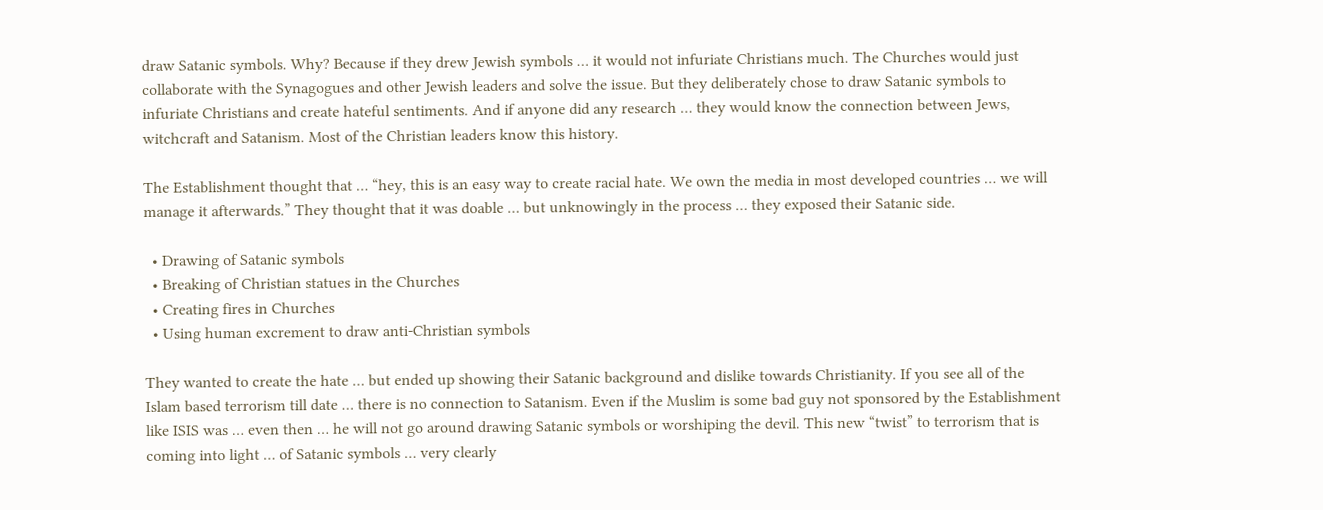draw Satanic symbols. Why? Because if they drew Jewish symbols … it would not infuriate Christians much. The Churches would just collaborate with the Synagogues and other Jewish leaders and solve the issue. But they deliberately chose to draw Satanic symbols to infuriate Christians and create hateful sentiments. And if anyone did any research … they would know the connection between Jews, witchcraft and Satanism. Most of the Christian leaders know this history.

The Establishment thought that … “hey, this is an easy way to create racial hate. We own the media in most developed countries … we will manage it afterwards.” They thought that it was doable … but unknowingly in the process … they exposed their Satanic side.

  • Drawing of Satanic symbols
  • Breaking of Christian statues in the Churches
  • Creating fires in Churches
  • Using human excrement to draw anti-Christian symbols

They wanted to create the hate … but ended up showing their Satanic background and dislike towards Christianity. If you see all of the Islam based terrorism till date … there is no connection to Satanism. Even if the Muslim is some bad guy not sponsored by the Establishment like ISIS was … even then … he will not go around drawing Satanic symbols or worshiping the devil. This new “twist” to terrorism that is coming into light … of Satanic symbols … very clearly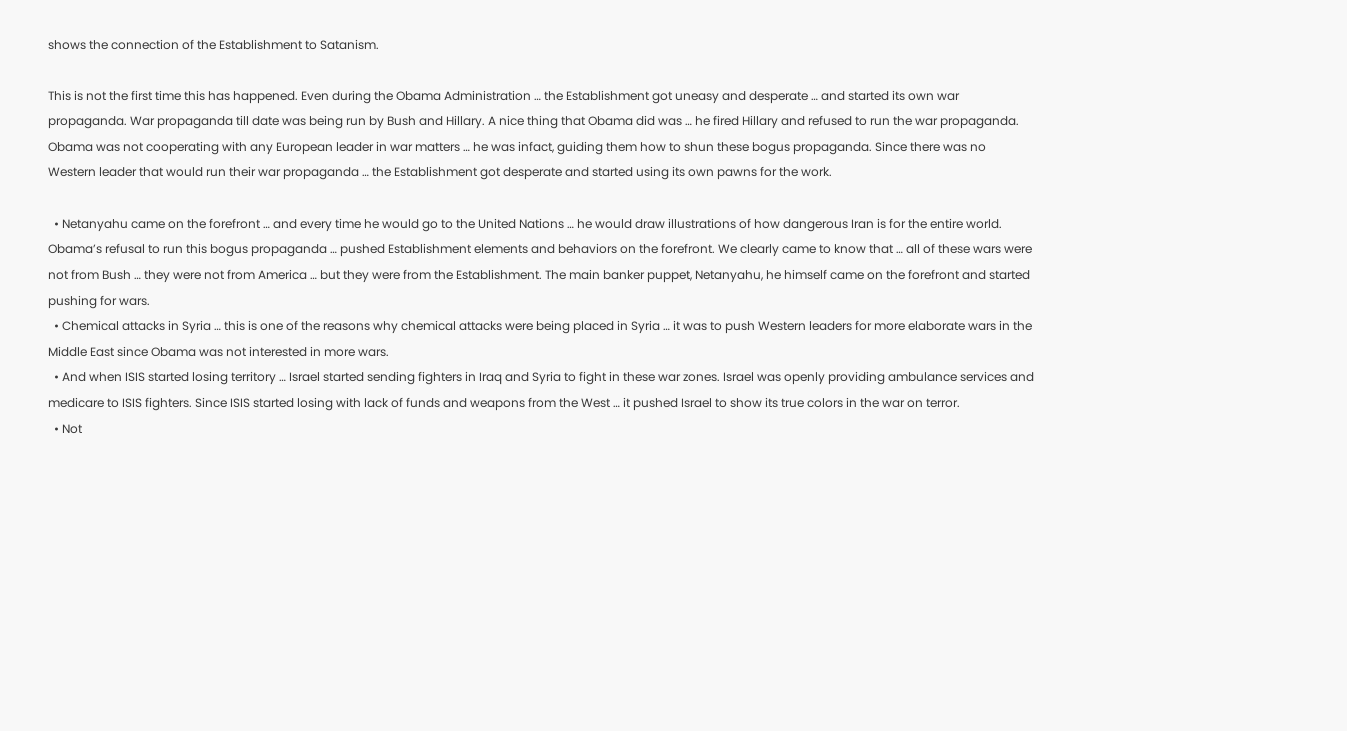shows the connection of the Establishment to Satanism.

This is not the first time this has happened. Even during the Obama Administration … the Establishment got uneasy and desperate … and started its own war propaganda. War propaganda till date was being run by Bush and Hillary. A nice thing that Obama did was … he fired Hillary and refused to run the war propaganda. Obama was not cooperating with any European leader in war matters … he was infact, guiding them how to shun these bogus propaganda. Since there was no Western leader that would run their war propaganda … the Establishment got desperate and started using its own pawns for the work.

  • Netanyahu came on the forefront … and every time he would go to the United Nations … he would draw illustrations of how dangerous Iran is for the entire world. Obama’s refusal to run this bogus propaganda … pushed Establishment elements and behaviors on the forefront. We clearly came to know that … all of these wars were not from Bush … they were not from America … but they were from the Establishment. The main banker puppet, Netanyahu, he himself came on the forefront and started pushing for wars.
  • Chemical attacks in Syria … this is one of the reasons why chemical attacks were being placed in Syria … it was to push Western leaders for more elaborate wars in the Middle East since Obama was not interested in more wars.
  • And when ISIS started losing territory … Israel started sending fighters in Iraq and Syria to fight in these war zones. Israel was openly providing ambulance services and medicare to ISIS fighters. Since ISIS started losing with lack of funds and weapons from the West … it pushed Israel to show its true colors in the war on terror.
  • Not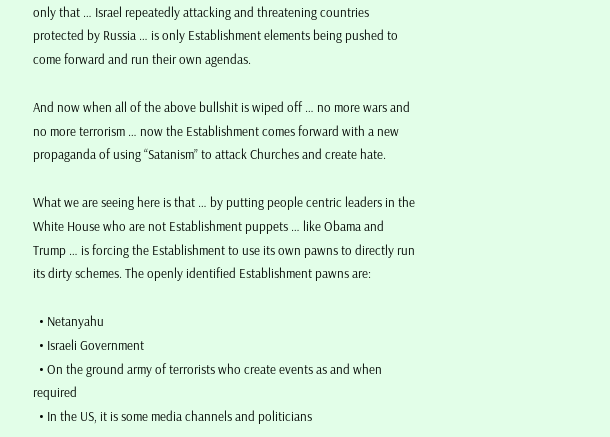only that … Israel repeatedly attacking and threatening countries protected by Russia … is only Establishment elements being pushed to come forward and run their own agendas.

And now when all of the above bullshit is wiped off … no more wars and no more terrorism … now the Establishment comes forward with a new propaganda of using “Satanism” to attack Churches and create hate.

What we are seeing here is that … by putting people centric leaders in the White House who are not Establishment puppets … like Obama and Trump … is forcing the Establishment to use its own pawns to directly run its dirty schemes. The openly identified Establishment pawns are:

  • Netanyahu
  • Israeli Government
  • On the ground army of terrorists who create events as and when required
  • In the US, it is some media channels and politicians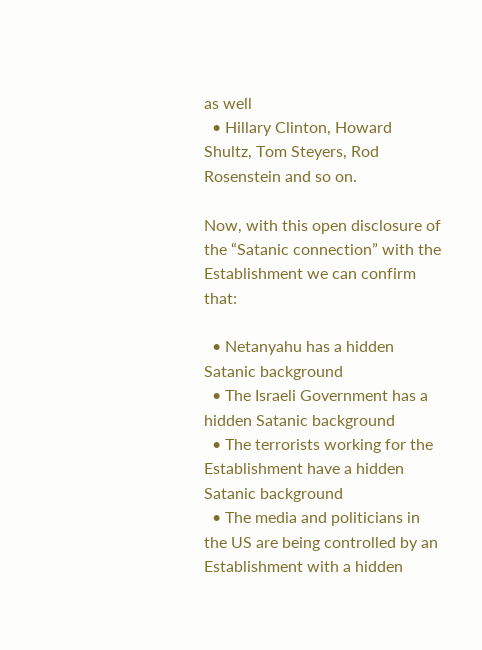as well
  • Hillary Clinton, Howard Shultz, Tom Steyers, Rod Rosenstein and so on.

Now, with this open disclosure of the “Satanic connection” with the Establishment we can confirm that:

  • Netanyahu has a hidden Satanic background
  • The Israeli Government has a hidden Satanic background
  • The terrorists working for the Establishment have a hidden Satanic background
  • The media and politicians in the US are being controlled by an Establishment with a hidden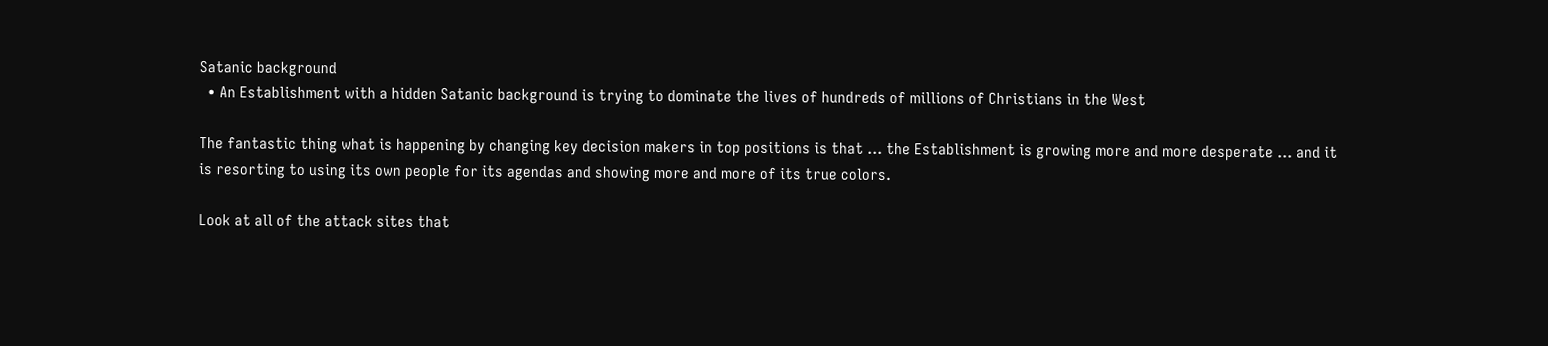Satanic background
  • An Establishment with a hidden Satanic background is trying to dominate the lives of hundreds of millions of Christians in the West

The fantastic thing what is happening by changing key decision makers in top positions is that … the Establishment is growing more and more desperate … and it is resorting to using its own people for its agendas and showing more and more of its true colors.

Look at all of the attack sites that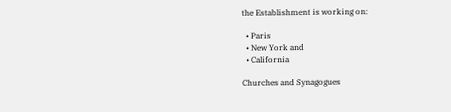the Establishment is working on:

  • Paris
  • New York and
  • California

Churches and Synagogues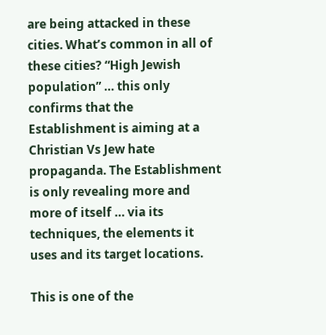are being attacked in these cities. What’s common in all of these cities? “High Jewish population” … this only confirms that the Establishment is aiming at a Christian Vs Jew hate propaganda. The Establishment is only revealing more and more of itself … via its techniques, the elements it uses and its target locations.

This is one of the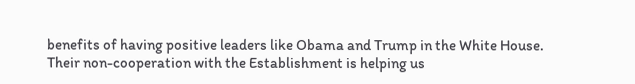benefits of having positive leaders like Obama and Trump in the White House. Their non-cooperation with the Establishment is helping us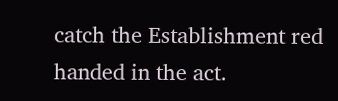catch the Establishment red handed in the act.